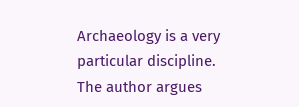Archaeology is a very particular discipline. The author argues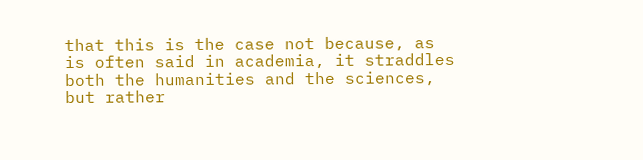that this is the case not because, as is often said in academia, it straddles both the humanities and the sciences, but rather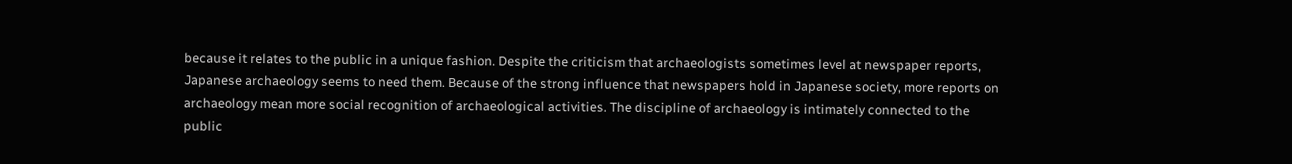because it relates to the public in a unique fashion. Despite the criticism that archaeologists sometimes level at newspaper reports, Japanese archaeology seems to need them. Because of the strong influence that newspapers hold in Japanese society, more reports on archaeology mean more social recognition of archaeological activities. The discipline of archaeology is intimately connected to the public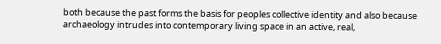both because the past forms the basis for peoples collective identity and also because archaeology intrudes into contemporary living space in an active, real,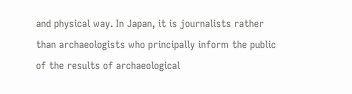and physical way. In Japan, it is journalists rather than archaeologists who principally inform the public of the results of archaeological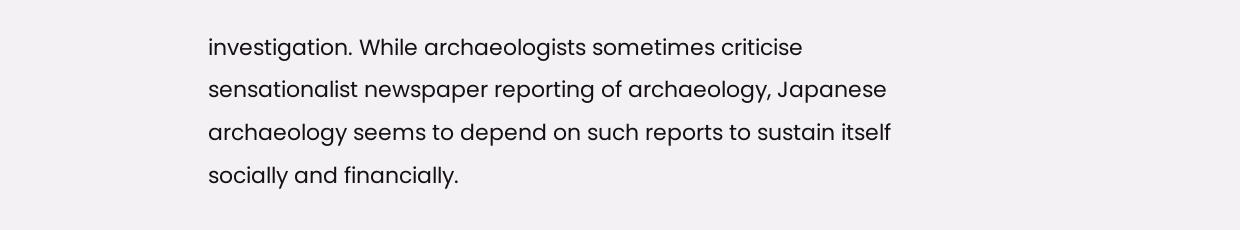investigation. While archaeologists sometimes criticise sensationalist newspaper reporting of archaeology, Japanese archaeology seems to depend on such reports to sustain itself socially and financially.